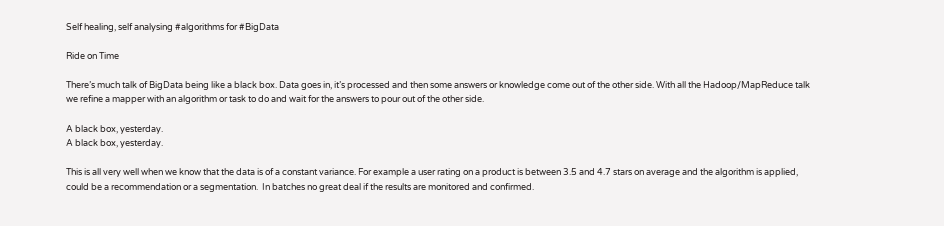Self healing, self analysing #algorithms for #BigData

Ride on Time

There’s much talk of BigData being like a black box. Data goes in, it’s processed and then some answers or knowledge come out of the other side. With all the Hadoop/MapReduce talk we refine a mapper with an algorithm or task to do and wait for the answers to pour out of the other side.

A black box, yesterday.
A black box, yesterday.

This is all very well when we know that the data is of a constant variance. For example a user rating on a product is between 3.5 and 4.7 stars on average and the algorithm is applied, could be a recommendation or a segmentation.  In batches no great deal if the results are monitored and confirmed.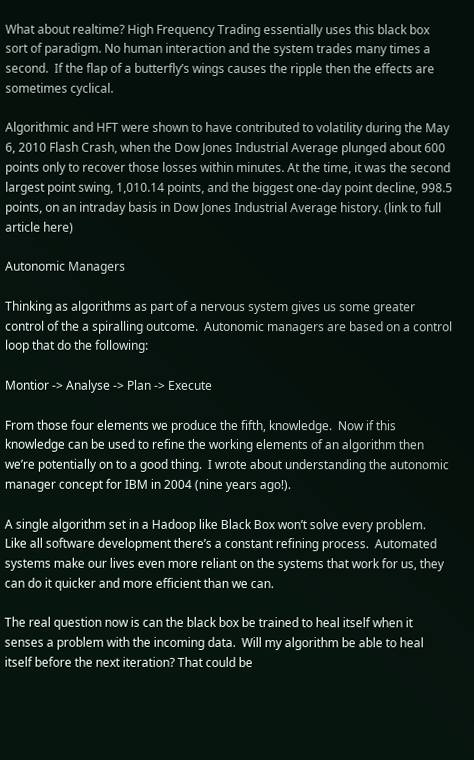What about realtime? High Frequency Trading essentially uses this black box sort of paradigm. No human interaction and the system trades many times a second.  If the flap of a butterfly’s wings causes the ripple then the effects are sometimes cyclical.

Algorithmic and HFT were shown to have contributed to volatility during the May 6, 2010 Flash Crash, when the Dow Jones Industrial Average plunged about 600 points only to recover those losses within minutes. At the time, it was the second largest point swing, 1,010.14 points, and the biggest one-day point decline, 998.5 points, on an intraday basis in Dow Jones Industrial Average history. (link to full article here)

Autonomic Managers

Thinking as algorithms as part of a nervous system gives us some greater control of the a spiralling outcome.  Autonomic managers are based on a control loop that do the following:

Montior -> Analyse -> Plan -> Execute

From those four elements we produce the fifth, knowledge.  Now if this knowledge can be used to refine the working elements of an algorithm then we’re potentially on to a good thing.  I wrote about understanding the autonomic manager concept for IBM in 2004 (nine years ago!).

A single algorithm set in a Hadoop like Black Box won’t solve every problem.  Like all software development there’s a constant refining process.  Automated systems make our lives even more reliant on the systems that work for us, they can do it quicker and more efficient than we can.

The real question now is can the black box be trained to heal itself when it senses a problem with the incoming data.  Will my algorithm be able to heal itself before the next iteration? That could be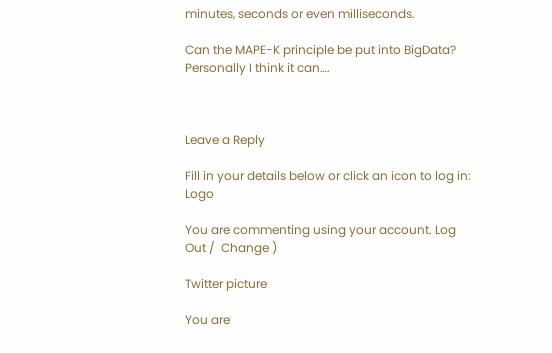minutes, seconds or even milliseconds.

Can the MAPE-K principle be put into BigData?  Personally I think it can….



Leave a Reply

Fill in your details below or click an icon to log in: Logo

You are commenting using your account. Log Out /  Change )

Twitter picture

You are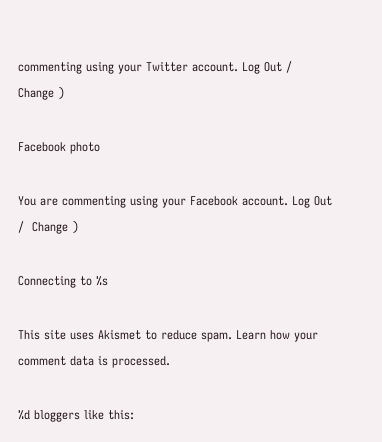commenting using your Twitter account. Log Out /  Change )

Facebook photo

You are commenting using your Facebook account. Log Out /  Change )

Connecting to %s

This site uses Akismet to reduce spam. Learn how your comment data is processed.

%d bloggers like this: